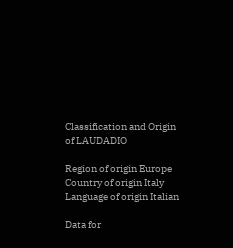Classification and Origin of LAUDADIO

Region of origin Europe
Country of origin Italy
Language of origin Italian

Data for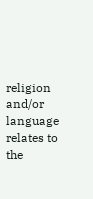religion and/or language relates to the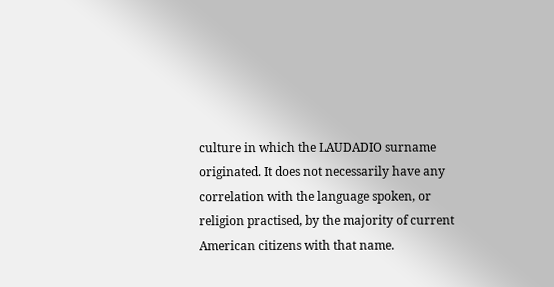culture in which the LAUDADIO surname originated. It does not necessarily have any correlation with the language spoken, or religion practised, by the majority of current American citizens with that name.